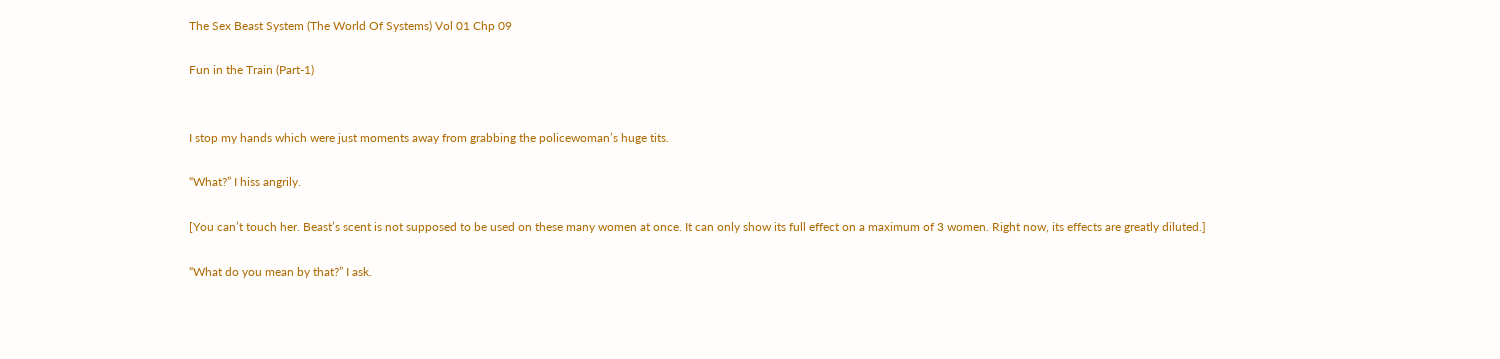The Sex Beast System (The World Of Systems) Vol 01 Chp 09

Fun in the Train (Part-1)


I stop my hands which were just moments away from grabbing the policewoman’s huge tits.

“What?” I hiss angrily.

[You can’t touch her. Beast’s scent is not supposed to be used on these many women at once. It can only show its full effect on a maximum of 3 women. Right now, its effects are greatly diluted.]

“What do you mean by that?” I ask.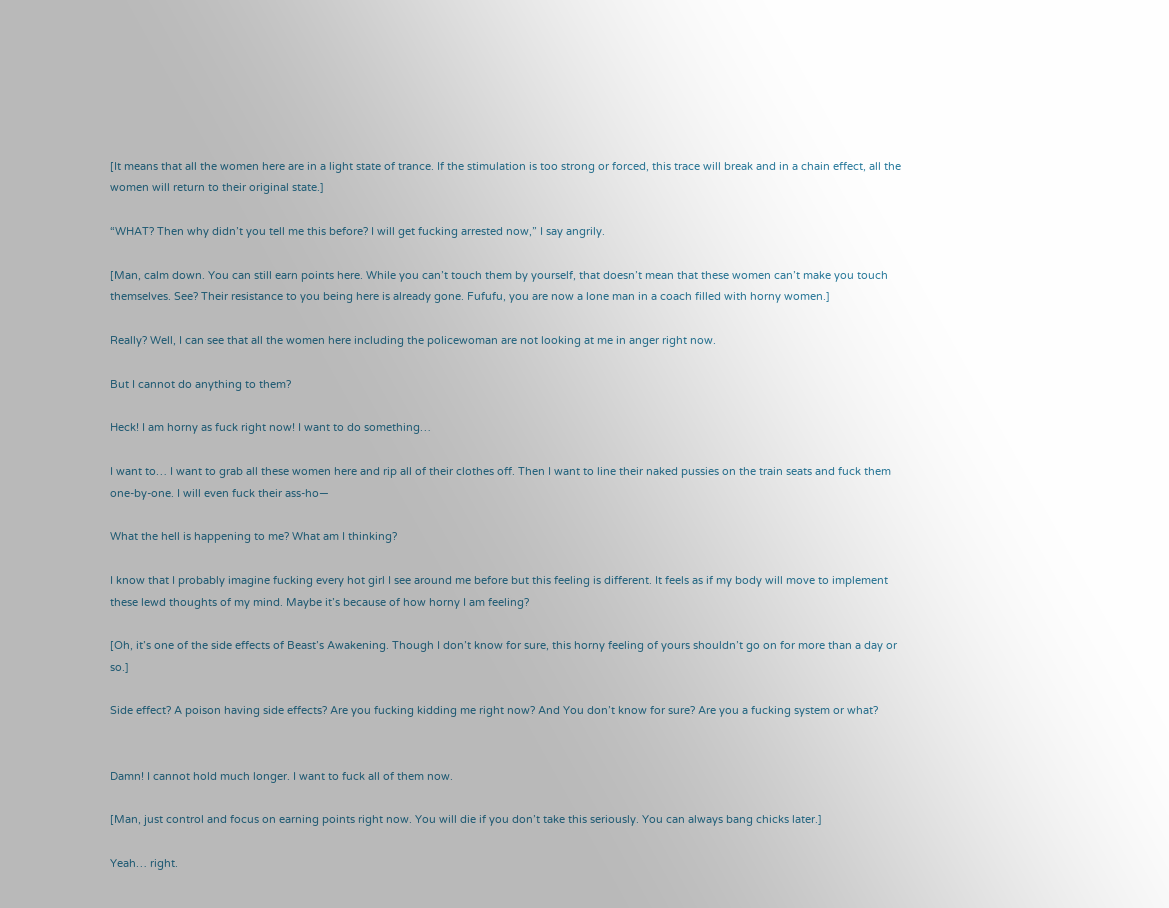[It means that all the women here are in a light state of trance. If the stimulation is too strong or forced, this trace will break and in a chain effect, all the women will return to their original state.]

“WHAT? Then why didn’t you tell me this before? I will get fucking arrested now,” I say angrily.

[Man, calm down. You can still earn points here. While you can’t touch them by yourself, that doesn’t mean that these women can’t make you touch themselves. See? Their resistance to you being here is already gone. Fufufu, you are now a lone man in a coach filled with horny women.]

Really? Well, I can see that all the women here including the policewoman are not looking at me in anger right now.

But I cannot do anything to them?

Heck! I am horny as fuck right now! I want to do something…

I want to… I want to grab all these women here and rip all of their clothes off. Then I want to line their naked pussies on the train seats and fuck them one-by-one. I will even fuck their ass-ho—

What the hell is happening to me? What am I thinking?

I know that I probably imagine fucking every hot girl I see around me before but this feeling is different. It feels as if my body will move to implement these lewd thoughts of my mind. Maybe it’s because of how horny I am feeling?

[Oh, it’s one of the side effects of Beast’s Awakening. Though I don’t know for sure, this horny feeling of yours shouldn’t go on for more than a day or so.]

Side effect? A poison having side effects? Are you fucking kidding me right now? And You don’t know for sure? Are you a fucking system or what?


Damn! I cannot hold much longer. I want to fuck all of them now.

[Man, just control and focus on earning points right now. You will die if you don’t take this seriously. You can always bang chicks later.]

Yeah… right.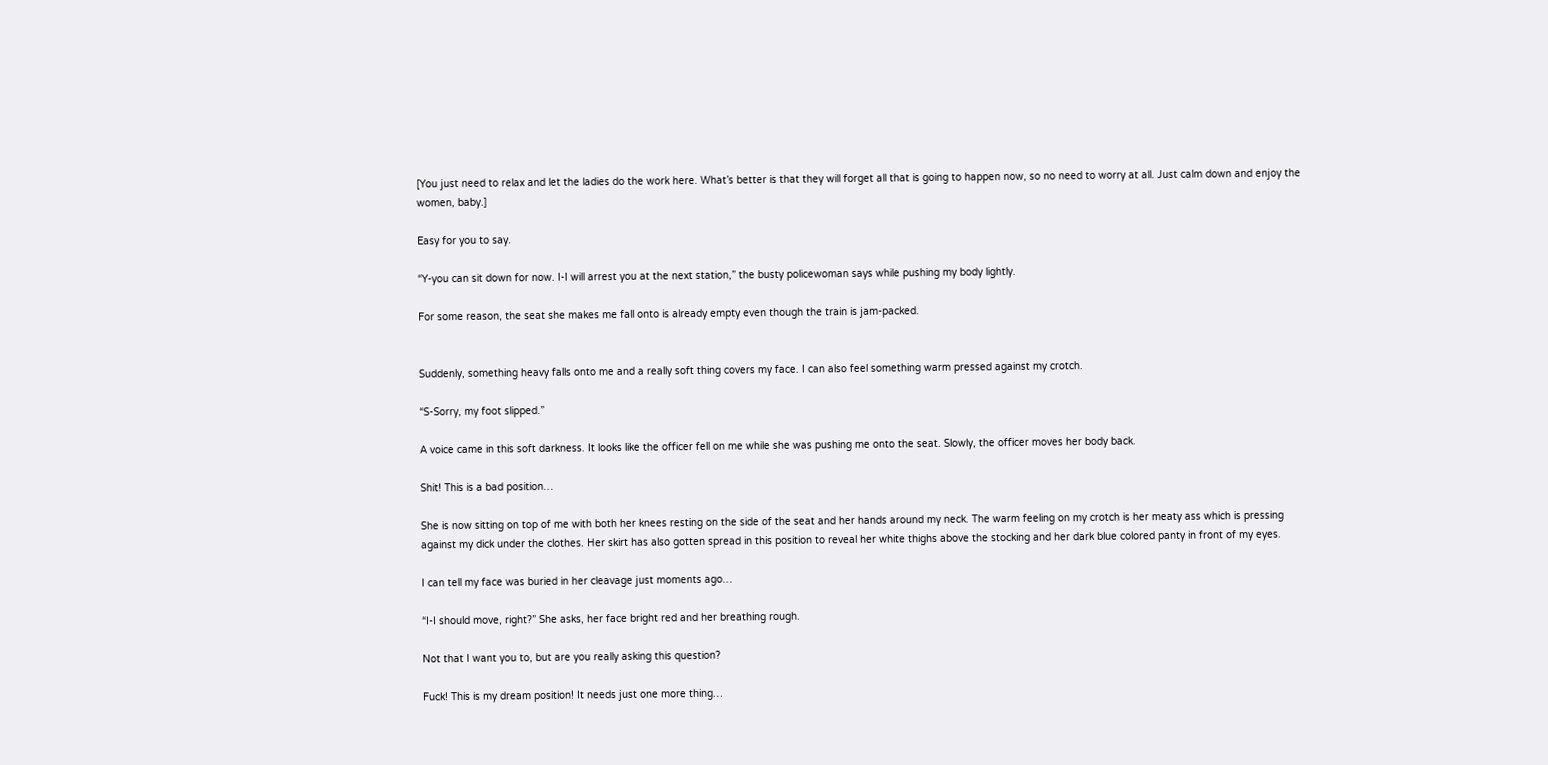[You just need to relax and let the ladies do the work here. What’s better is that they will forget all that is going to happen now, so no need to worry at all. Just calm down and enjoy the women, baby.]

Easy for you to say.

“Y-you can sit down for now. I-I will arrest you at the next station,” the busty policewoman says while pushing my body lightly.

For some reason, the seat she makes me fall onto is already empty even though the train is jam-packed.


Suddenly, something heavy falls onto me and a really soft thing covers my face. I can also feel something warm pressed against my crotch.

“S-Sorry, my foot slipped.”

A voice came in this soft darkness. It looks like the officer fell on me while she was pushing me onto the seat. Slowly, the officer moves her body back.

Shit! This is a bad position…

She is now sitting on top of me with both her knees resting on the side of the seat and her hands around my neck. The warm feeling on my crotch is her meaty ass which is pressing against my dick under the clothes. Her skirt has also gotten spread in this position to reveal her white thighs above the stocking and her dark blue colored panty in front of my eyes.

I can tell my face was buried in her cleavage just moments ago…

“I-I should move, right?” She asks, her face bright red and her breathing rough.

Not that I want you to, but are you really asking this question?

Fuck! This is my dream position! It needs just one more thing…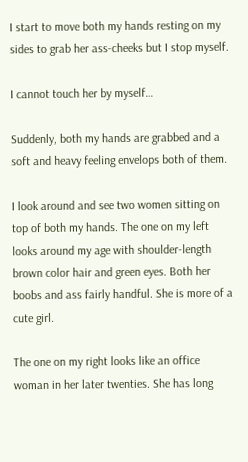I start to move both my hands resting on my sides to grab her ass-cheeks but I stop myself.

I cannot touch her by myself…

Suddenly, both my hands are grabbed and a soft and heavy feeling envelops both of them.

I look around and see two women sitting on top of both my hands. The one on my left looks around my age with shoulder-length brown color hair and green eyes. Both her boobs and ass fairly handful. She is more of a cute girl.

The one on my right looks like an office woman in her later twenties. She has long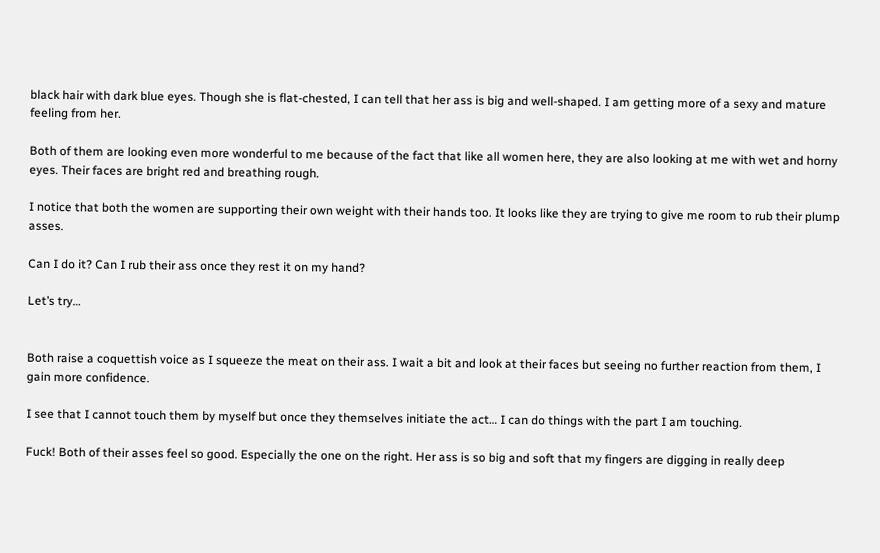black hair with dark blue eyes. Though she is flat-chested, I can tell that her ass is big and well-shaped. I am getting more of a sexy and mature feeling from her.

Both of them are looking even more wonderful to me because of the fact that like all women here, they are also looking at me with wet and horny eyes. Their faces are bright red and breathing rough.

I notice that both the women are supporting their own weight with their hands too. It looks like they are trying to give me room to rub their plump asses.

Can I do it? Can I rub their ass once they rest it on my hand?

Let’s try…


Both raise a coquettish voice as I squeeze the meat on their ass. I wait a bit and look at their faces but seeing no further reaction from them, I gain more confidence.

I see that I cannot touch them by myself but once they themselves initiate the act… I can do things with the part I am touching.

Fuck! Both of their asses feel so good. Especially the one on the right. Her ass is so big and soft that my fingers are digging in really deep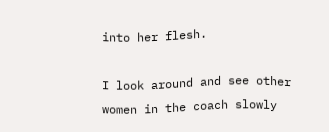into her flesh.

I look around and see other women in the coach slowly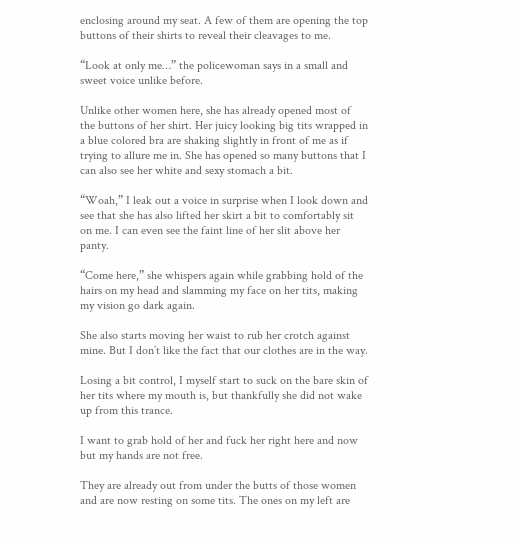enclosing around my seat. A few of them are opening the top buttons of their shirts to reveal their cleavages to me.

“Look at only me…” the policewoman says in a small and sweet voice unlike before.

Unlike other women here, she has already opened most of the buttons of her shirt. Her juicy looking big tits wrapped in a blue colored bra are shaking slightly in front of me as if trying to allure me in. She has opened so many buttons that I can also see her white and sexy stomach a bit.

“Woah,” I leak out a voice in surprise when I look down and see that she has also lifted her skirt a bit to comfortably sit on me. I can even see the faint line of her slit above her panty.

“Come here,” she whispers again while grabbing hold of the hairs on my head and slamming my face on her tits, making my vision go dark again.

She also starts moving her waist to rub her crotch against mine. But I don’t like the fact that our clothes are in the way.

Losing a bit control, I myself start to suck on the bare skin of her tits where my mouth is, but thankfully she did not wake up from this trance.

I want to grab hold of her and fuck her right here and now but my hands are not free.

They are already out from under the butts of those women and are now resting on some tits. The ones on my left are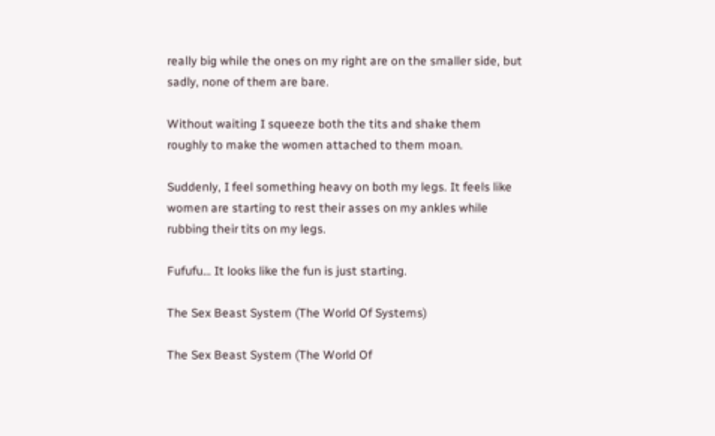really big while the ones on my right are on the smaller side, but sadly, none of them are bare.

Without waiting I squeeze both the tits and shake them roughly to make the women attached to them moan.

Suddenly, I feel something heavy on both my legs. It feels like women are starting to rest their asses on my ankles while rubbing their tits on my legs.

Fufufu… It looks like the fun is just starting.

The Sex Beast System (The World Of Systems)

The Sex Beast System (The World Of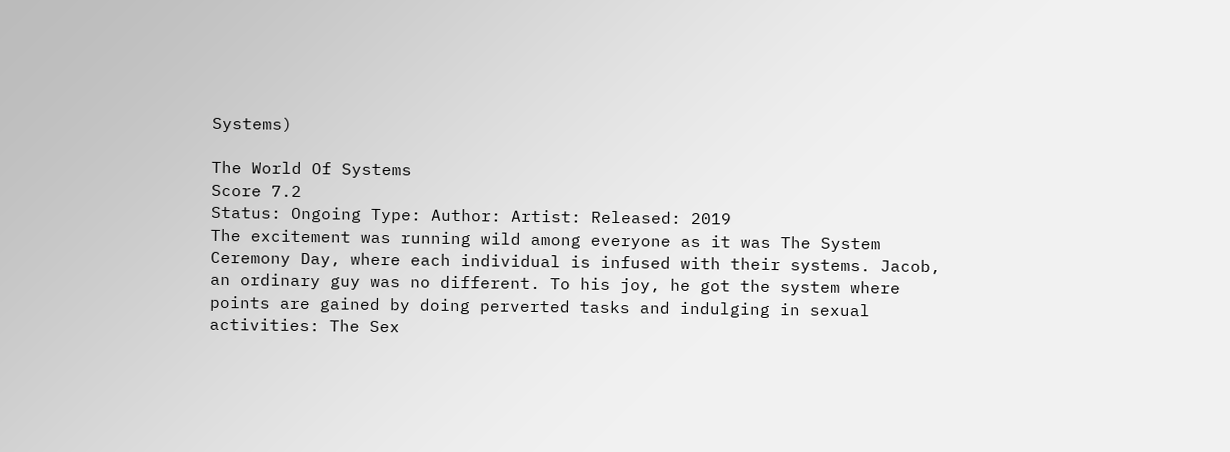Systems)

The World Of Systems
Score 7.2
Status: Ongoing Type: Author: Artist: Released: 2019
The excitement was running wild among everyone as it was The System Ceremony Day, where each individual is infused with their systems. Jacob, an ordinary guy was no different. To his joy, he got the system where points are gained by doing perverted tasks and indulging in sexual activities: The Sex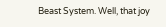Beast System. Well, that joy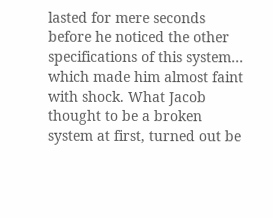lasted for mere seconds before he noticed the other specifications of this system… which made him almost faint with shock. What Jacob thought to be a broken system at first, turned out be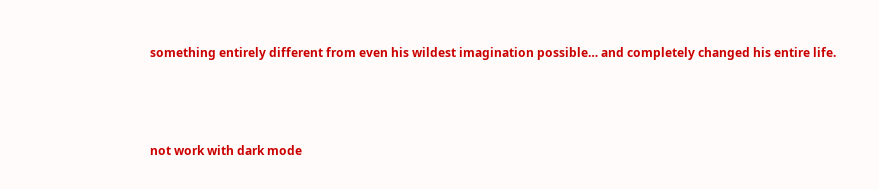something entirely different from even his wildest imagination possible… and completely changed his entire life.



not work with dark mode